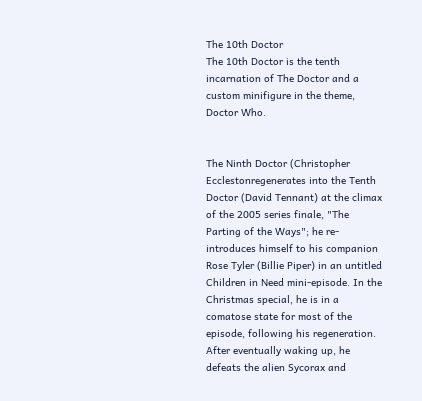The 10th Doctor
The 10th Doctor is the tenth incarnation of The Doctor and a custom minifigure in the theme, Doctor Who.


The Ninth Doctor (Christopher Ecclestonregenerates into the Tenth Doctor (David Tennant) at the climax of the 2005 series finale, "The Parting of the Ways"; he re-introduces himself to his companion Rose Tyler (Billie Piper) in an untitled Children in Need mini-episode. In the Christmas special, he is in a comatose state for most of the episode, following his regeneration. After eventually waking up, he defeats the alien Sycorax and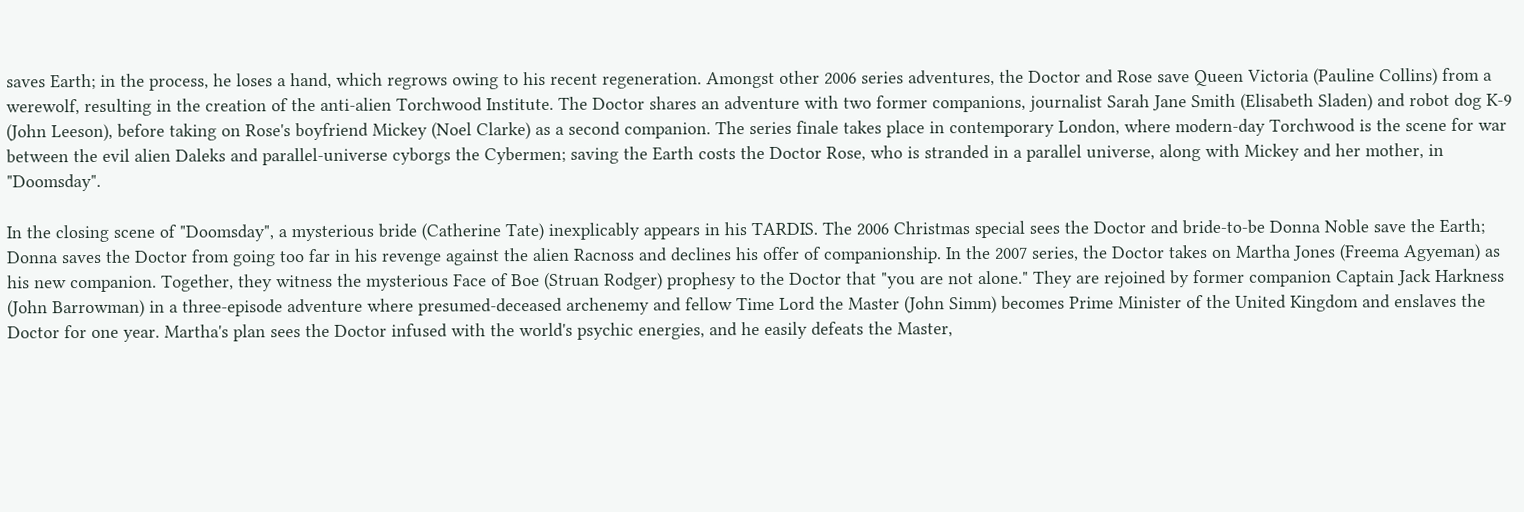saves Earth; in the process, he loses a hand, which regrows owing to his recent regeneration. Amongst other 2006 series adventures, the Doctor and Rose save Queen Victoria (Pauline Collins) from a werewolf, resulting in the creation of the anti-alien Torchwood Institute. The Doctor shares an adventure with two former companions, journalist Sarah Jane Smith (Elisabeth Sladen) and robot dog K-9 (John Leeson), before taking on Rose's boyfriend Mickey (Noel Clarke) as a second companion. The series finale takes place in contemporary London, where modern-day Torchwood is the scene for war between the evil alien Daleks and parallel-universe cyborgs the Cybermen; saving the Earth costs the Doctor Rose, who is stranded in a parallel universe, along with Mickey and her mother, in "Doomsday".

In the closing scene of "Doomsday", a mysterious bride (Catherine Tate) inexplicably appears in his TARDIS. The 2006 Christmas special sees the Doctor and bride-to-be Donna Noble save the Earth; Donna saves the Doctor from going too far in his revenge against the alien Racnoss and declines his offer of companionship. In the 2007 series, the Doctor takes on Martha Jones (Freema Agyeman) as his new companion. Together, they witness the mysterious Face of Boe (Struan Rodger) prophesy to the Doctor that "you are not alone." They are rejoined by former companion Captain Jack Harkness (John Barrowman) in a three-episode adventure where presumed-deceased archenemy and fellow Time Lord the Master (John Simm) becomes Prime Minister of the United Kingdom and enslaves the Doctor for one year. Martha's plan sees the Doctor infused with the world's psychic energies, and he easily defeats the Master,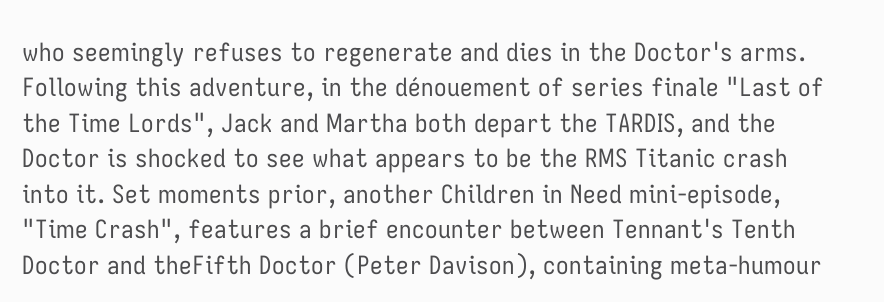who seemingly refuses to regenerate and dies in the Doctor's arms. Following this adventure, in the dénouement of series finale "Last of the Time Lords", Jack and Martha both depart the TARDIS, and the Doctor is shocked to see what appears to be the RMS Titanic crash into it. Set moments prior, another Children in Need mini-episode, "Time Crash", features a brief encounter between Tennant's Tenth Doctor and theFifth Doctor (Peter Davison), containing meta-humour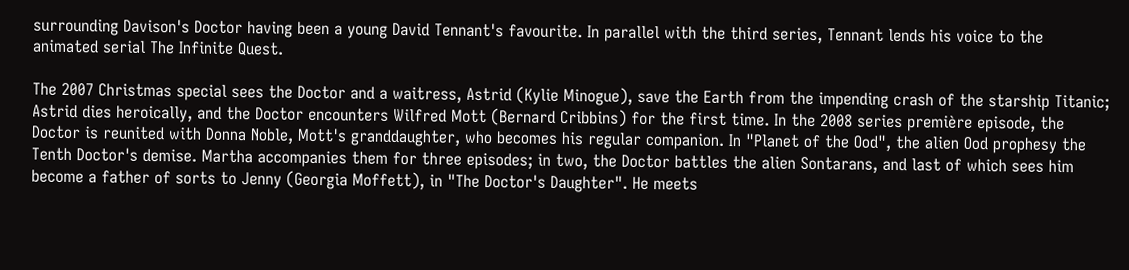surrounding Davison's Doctor having been a young David Tennant's favourite. In parallel with the third series, Tennant lends his voice to the animated serial The Infinite Quest.

The 2007 Christmas special sees the Doctor and a waitress, Astrid (Kylie Minogue), save the Earth from the impending crash of the starship Titanic; Astrid dies heroically, and the Doctor encounters Wilfred Mott (Bernard Cribbins) for the first time. In the 2008 series première episode, the Doctor is reunited with Donna Noble, Mott's granddaughter, who becomes his regular companion. In "Planet of the Ood", the alien Ood prophesy the Tenth Doctor's demise. Martha accompanies them for three episodes; in two, the Doctor battles the alien Sontarans, and last of which sees him become a father of sorts to Jenny (Georgia Moffett), in "The Doctor's Daughter". He meets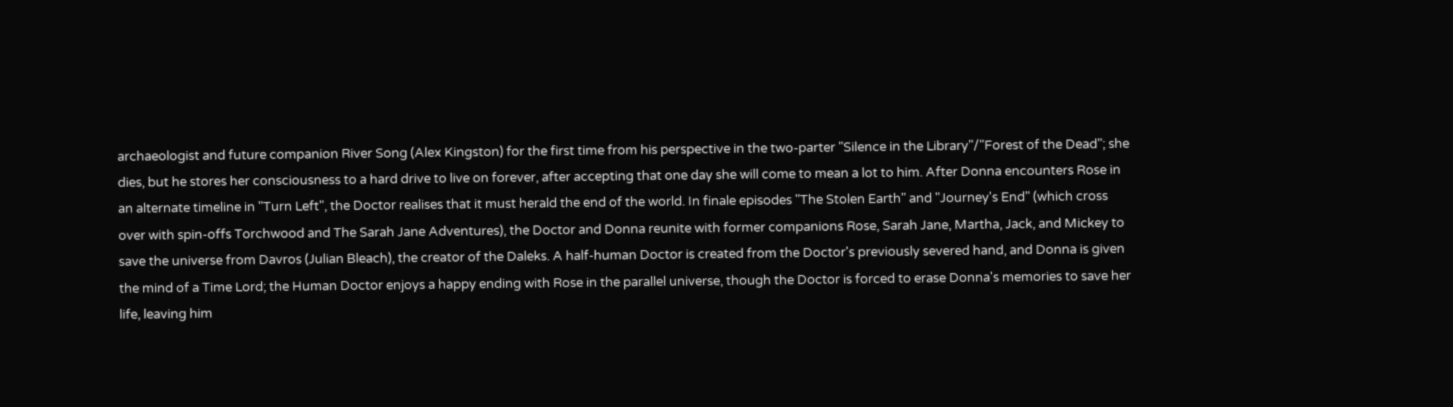archaeologist and future companion River Song (Alex Kingston) for the first time from his perspective in the two-parter "Silence in the Library"/"Forest of the Dead"; she dies, but he stores her consciousness to a hard drive to live on forever, after accepting that one day she will come to mean a lot to him. After Donna encounters Rose in an alternate timeline in "Turn Left", the Doctor realises that it must herald the end of the world. In finale episodes "The Stolen Earth" and "Journey's End" (which cross over with spin-offs Torchwood and The Sarah Jane Adventures), the Doctor and Donna reunite with former companions Rose, Sarah Jane, Martha, Jack, and Mickey to save the universe from Davros (Julian Bleach), the creator of the Daleks. A half-human Doctor is created from the Doctor's previously severed hand, and Donna is given the mind of a Time Lord; the Human Doctor enjoys a happy ending with Rose in the parallel universe, though the Doctor is forced to erase Donna's memories to save her life, leaving him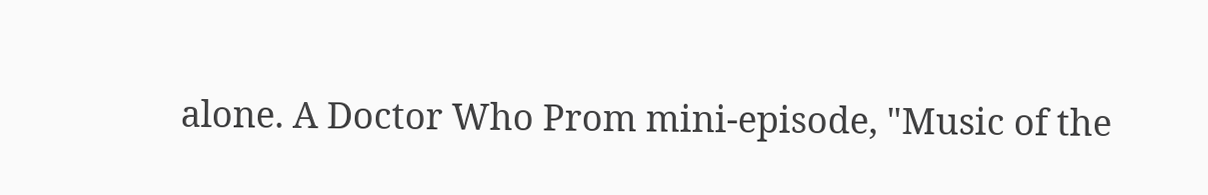alone. A Doctor Who Prom mini-episode, "Music of the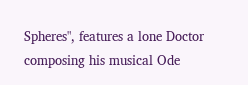Spheres", features a lone Doctor composing his musical Ode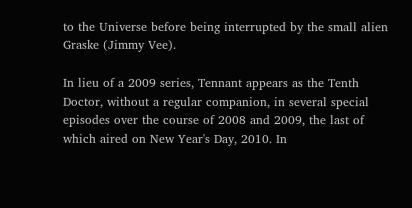to the Universe before being interrupted by the small alien Graske (Jimmy Vee).

In lieu of a 2009 series, Tennant appears as the Tenth Doctor, without a regular companion, in several special episodes over the course of 2008 and 2009, the last of which aired on New Year's Day, 2010. In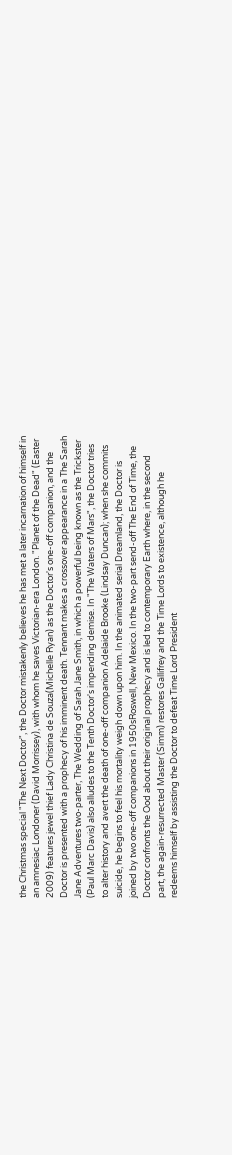the Christmas special "The Next Doctor", the Doctor mistakenly believes he has met a later incarnation of himself in an amnesiac Londoner (David Morrissey), with whom he saves Victorian-era London. "Planet of the Dead" (Easter 2009) features jewel thief Lady Christina de Souza(Michelle Ryan) as the Doctor's one-off companion, and the Doctor is presented with a prophecy of his imminent death. Tennant makes a crossover appearance in a The Sarah Jane Adventures two-parter, The Wedding of Sarah Jane Smith, in which a powerful being known as the Trickster (Paul Marc Davis) also alludes to the Tenth Doctor's impending demise. In "The Waters of Mars", the Doctor tries to alter history and avert the death of one-off companion Adelaide Brooke (Lindsay Duncan); when she commits suicide, he begins to feel his mortality weigh down upon him. In the animated serial Dreamland, the Doctor is joined by two one-off companions in 1950sRoswell, New Mexico. In the two-part send-off The End of Time, the Doctor confronts the Ood about their original prophecy and is led to contemporary Earth where, in the second part, the again-resurrected Master (Simm) restores Gallifrey and the Time Lords to existence, although he redeems himself by assisting the Doctor to defeat Time Lord President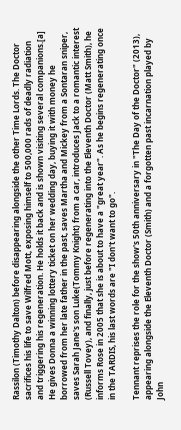Rassilon (Timothy Dalton) before disappearing alongside the other Time Lords. The Doctor sacrifices his life to save Wilfred Mott, exposing himself to 500,000 rads of deadly radiation and triggering his regeneration. He holds it back and is shown visiting several companions.[a] He gives Donna a winning lottery ticket on her wedding day, buying it with money he borrowed from her late father in the past, saves Martha and Mickey from a Sontaran sniper, saves Sarah Jane's son Luke(Tommy Knight) from a car, introduces Jack to a romantic interest (Russell Tovey), and finally, just before regenerating into the Eleventh Doctor (Matt Smith), he informs Rose in 2005 that she is about to have a "great year". As he begins regenerating once in the TARDIS, his last words are "I don't want to go".

Tennant reprises the role for the show's 50th anniversary in "The Day of the Doctor" (2013), appearing alongside the Eleventh Doctor (Smith) and a forgotten past incarnation played by John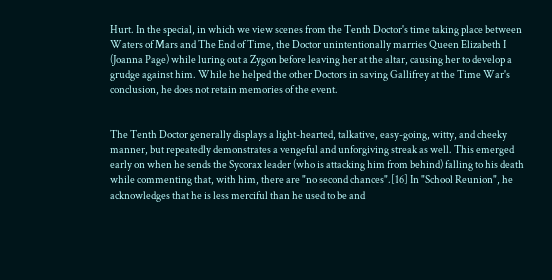Hurt. In the special, in which we view scenes from the Tenth Doctor's time taking place between Waters of Mars and The End of Time, the Doctor unintentionally marries Queen Elizabeth I (Joanna Page) while luring out a Zygon before leaving her at the altar, causing her to develop a grudge against him. While he helped the other Doctors in saving Gallifrey at the Time War's conclusion, he does not retain memories of the event.


The Tenth Doctor generally displays a light-hearted, talkative, easy-going, witty, and cheeky manner, but repeatedly demonstrates a vengeful and unforgiving streak as well. This emerged early on when he sends the Sycorax leader (who is attacking him from behind) falling to his death while commenting that, with him, there are "no second chances".[16] In "School Reunion", he acknowledges that he is less merciful than he used to be and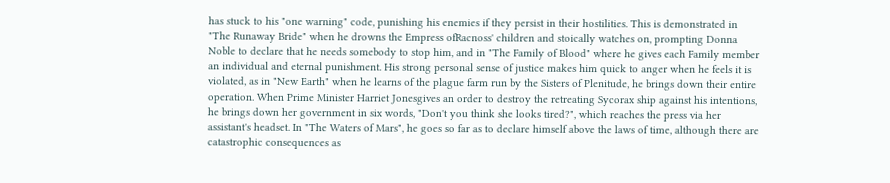has stuck to his "one warning" code, punishing his enemies if they persist in their hostilities. This is demonstrated in "The Runaway Bride" when he drowns the Empress ofRacnoss' children and stoically watches on, prompting Donna Noble to declare that he needs somebody to stop him, and in "The Family of Blood" where he gives each Family member an individual and eternal punishment. His strong personal sense of justice makes him quick to anger when he feels it is violated, as in "New Earth" when he learns of the plague farm run by the Sisters of Plenitude, he brings down their entire operation. When Prime Minister Harriet Jonesgives an order to destroy the retreating Sycorax ship against his intentions, he brings down her government in six words, "Don't you think she looks tired?", which reaches the press via her assistant's headset. In "The Waters of Mars", he goes so far as to declare himself above the laws of time, although there are catastrophic consequences as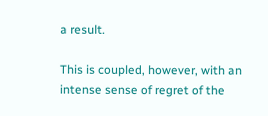a result.

This is coupled, however, with an intense sense of regret of the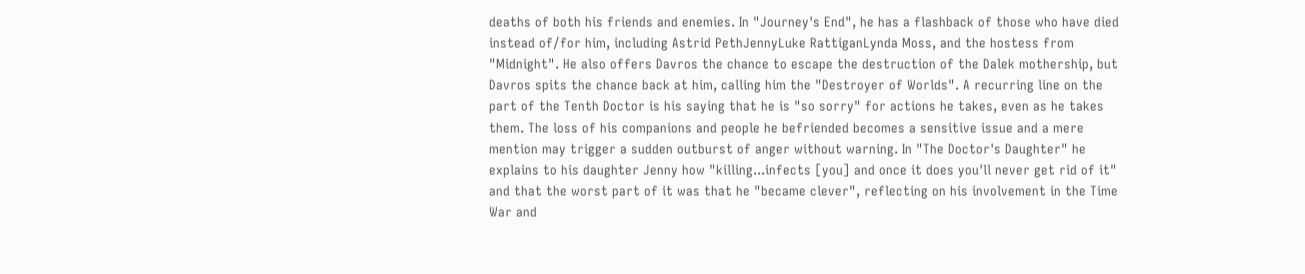deaths of both his friends and enemies. In "Journey's End", he has a flashback of those who have died instead of/for him, including Astrid PethJennyLuke RattiganLynda Moss, and the hostess from "Midnight". He also offers Davros the chance to escape the destruction of the Dalek mothership, but Davros spits the chance back at him, calling him the "Destroyer of Worlds". A recurring line on the part of the Tenth Doctor is his saying that he is "so sorry" for actions he takes, even as he takes them. The loss of his companions and people he befriended becomes a sensitive issue and a mere mention may trigger a sudden outburst of anger without warning. In "The Doctor's Daughter" he explains to his daughter Jenny how "killing...infects [you] and once it does you'll never get rid of it" and that the worst part of it was that he "became clever", reflecting on his involvement in the Time War and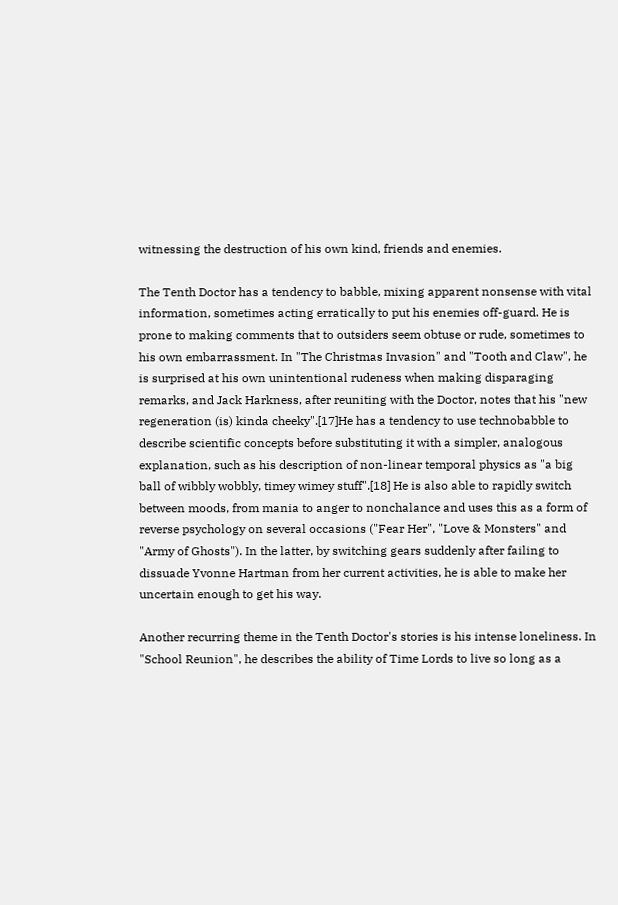witnessing the destruction of his own kind, friends and enemies.

The Tenth Doctor has a tendency to babble, mixing apparent nonsense with vital information, sometimes acting erratically to put his enemies off-guard. He is prone to making comments that to outsiders seem obtuse or rude, sometimes to his own embarrassment. In "The Christmas Invasion" and "Tooth and Claw", he is surprised at his own unintentional rudeness when making disparaging remarks, and Jack Harkness, after reuniting with the Doctor, notes that his "new regeneration (is) kinda cheeky".[17]He has a tendency to use technobabble to describe scientific concepts before substituting it with a simpler, analogous explanation, such as his description of non-linear temporal physics as "a big ball of wibbly wobbly, timey wimey stuff".[18] He is also able to rapidly switch between moods, from mania to anger to nonchalance and uses this as a form of reverse psychology on several occasions ("Fear Her", "Love & Monsters" and "Army of Ghosts"). In the latter, by switching gears suddenly after failing to dissuade Yvonne Hartman from her current activities, he is able to make her uncertain enough to get his way.

Another recurring theme in the Tenth Doctor's stories is his intense loneliness. In "School Reunion", he describes the ability of Time Lords to live so long as a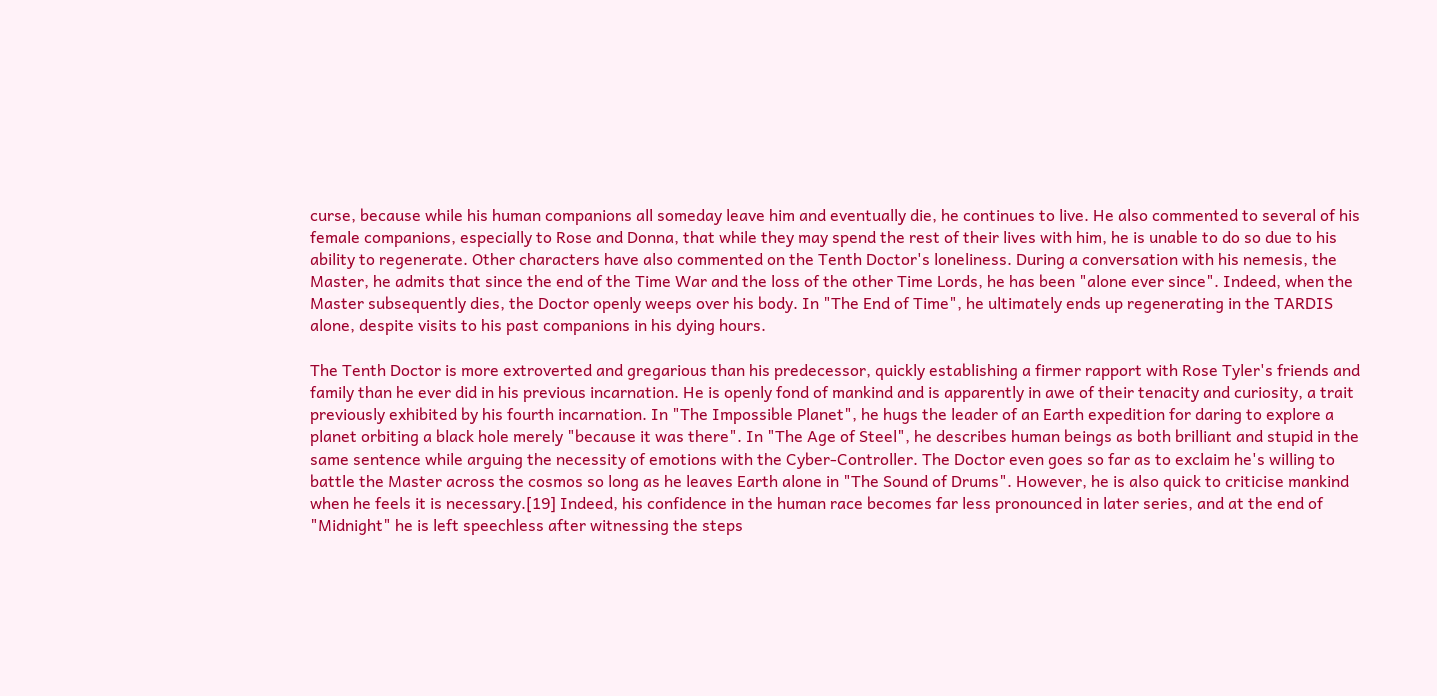curse, because while his human companions all someday leave him and eventually die, he continues to live. He also commented to several of his female companions, especially to Rose and Donna, that while they may spend the rest of their lives with him, he is unable to do so due to his ability to regenerate. Other characters have also commented on the Tenth Doctor's loneliness. During a conversation with his nemesis, the Master, he admits that since the end of the Time War and the loss of the other Time Lords, he has been "alone ever since". Indeed, when the Master subsequently dies, the Doctor openly weeps over his body. In "The End of Time", he ultimately ends up regenerating in the TARDIS alone, despite visits to his past companions in his dying hours.

The Tenth Doctor is more extroverted and gregarious than his predecessor, quickly establishing a firmer rapport with Rose Tyler's friends and family than he ever did in his previous incarnation. He is openly fond of mankind and is apparently in awe of their tenacity and curiosity, a trait previously exhibited by his fourth incarnation. In "The Impossible Planet", he hugs the leader of an Earth expedition for daring to explore a planet orbiting a black hole merely "because it was there". In "The Age of Steel", he describes human beings as both brilliant and stupid in the same sentence while arguing the necessity of emotions with the Cyber-Controller. The Doctor even goes so far as to exclaim he's willing to battle the Master across the cosmos so long as he leaves Earth alone in "The Sound of Drums". However, he is also quick to criticise mankind when he feels it is necessary.[19] Indeed, his confidence in the human race becomes far less pronounced in later series, and at the end of "Midnight" he is left speechless after witnessing the steps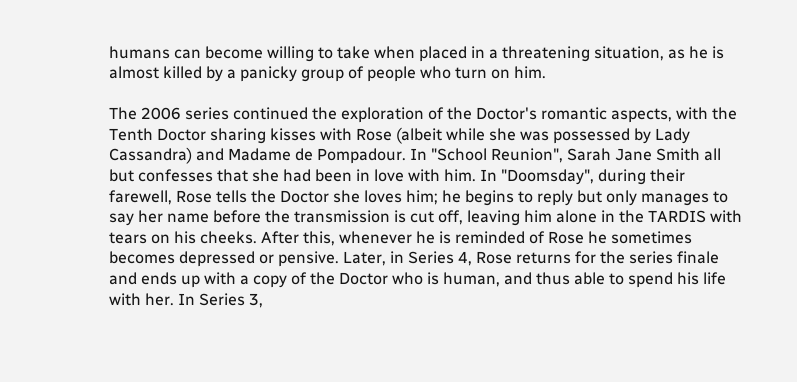humans can become willing to take when placed in a threatening situation, as he is almost killed by a panicky group of people who turn on him.

The 2006 series continued the exploration of the Doctor's romantic aspects, with the Tenth Doctor sharing kisses with Rose (albeit while she was possessed by Lady Cassandra) and Madame de Pompadour. In "School Reunion", Sarah Jane Smith all but confesses that she had been in love with him. In "Doomsday", during their farewell, Rose tells the Doctor she loves him; he begins to reply but only manages to say her name before the transmission is cut off, leaving him alone in the TARDIS with tears on his cheeks. After this, whenever he is reminded of Rose he sometimes becomes depressed or pensive. Later, in Series 4, Rose returns for the series finale and ends up with a copy of the Doctor who is human, and thus able to spend his life with her. In Series 3,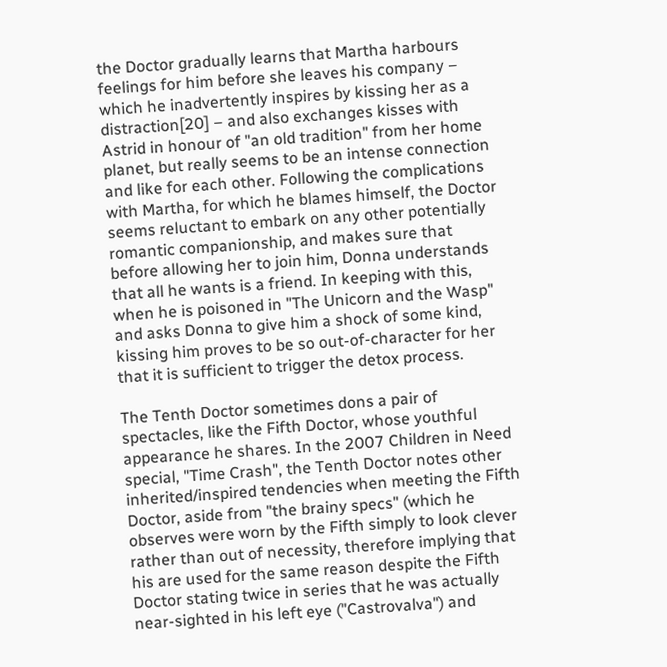the Doctor gradually learns that Martha harbours feelings for him before she leaves his company – which he inadvertently inspires by kissing her as a distraction[20] – and also exchanges kisses with Astrid in honour of "an old tradition" from her home planet, but really seems to be an intense connection and like for each other. Following the complications with Martha, for which he blames himself, the Doctor seems reluctant to embark on any other potentially romantic companionship, and makes sure that before allowing her to join him, Donna understands that all he wants is a friend. In keeping with this, when he is poisoned in "The Unicorn and the Wasp" and asks Donna to give him a shock of some kind, kissing him proves to be so out-of-character for her that it is sufficient to trigger the detox process.

The Tenth Doctor sometimes dons a pair of spectacles, like the Fifth Doctor, whose youthful appearance he shares. In the 2007 Children in Need special, "Time Crash", the Tenth Doctor notes other inherited/inspired tendencies when meeting the Fifth Doctor, aside from "the brainy specs" (which he observes were worn by the Fifth simply to look clever rather than out of necessity, therefore implying that his are used for the same reason despite the Fifth Doctor stating twice in series that he was actually near-sighted in his left eye ("Castrovalva") and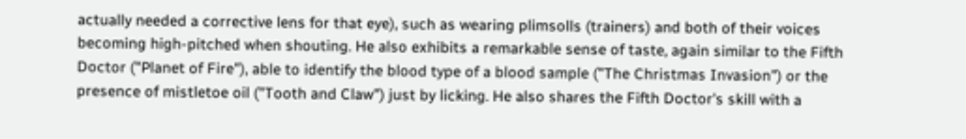actually needed a corrective lens for that eye), such as wearing plimsolls (trainers) and both of their voices becoming high-pitched when shouting. He also exhibits a remarkable sense of taste, again similar to the Fifth Doctor ("Planet of Fire"), able to identify the blood type of a blood sample ("The Christmas Invasion") or the presence of mistletoe oil ("Tooth and Claw") just by licking. He also shares the Fifth Doctor's skill with a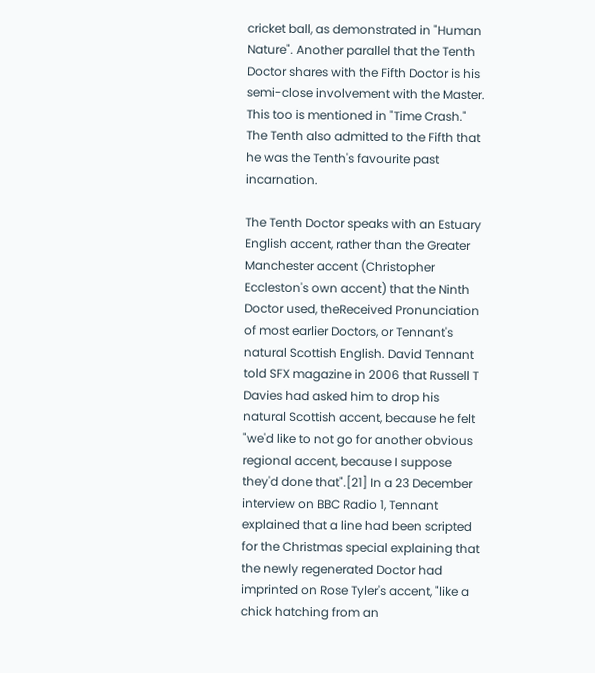cricket ball, as demonstrated in "Human Nature". Another parallel that the Tenth Doctor shares with the Fifth Doctor is his semi-close involvement with the Master. This too is mentioned in "Time Crash." The Tenth also admitted to the Fifth that he was the Tenth's favourite past incarnation.

The Tenth Doctor speaks with an Estuary English accent, rather than the Greater Manchester accent (Christopher Eccleston's own accent) that the Ninth Doctor used, theReceived Pronunciation of most earlier Doctors, or Tennant's natural Scottish English. David Tennant told SFX magazine in 2006 that Russell T Davies had asked him to drop his natural Scottish accent, because he felt "we'd like to not go for another obvious regional accent, because I suppose they'd done that".[21] In a 23 December interview on BBC Radio 1, Tennant explained that a line had been scripted for the Christmas special explaining that the newly regenerated Doctor had imprinted on Rose Tyler's accent, "like a chick hatching from an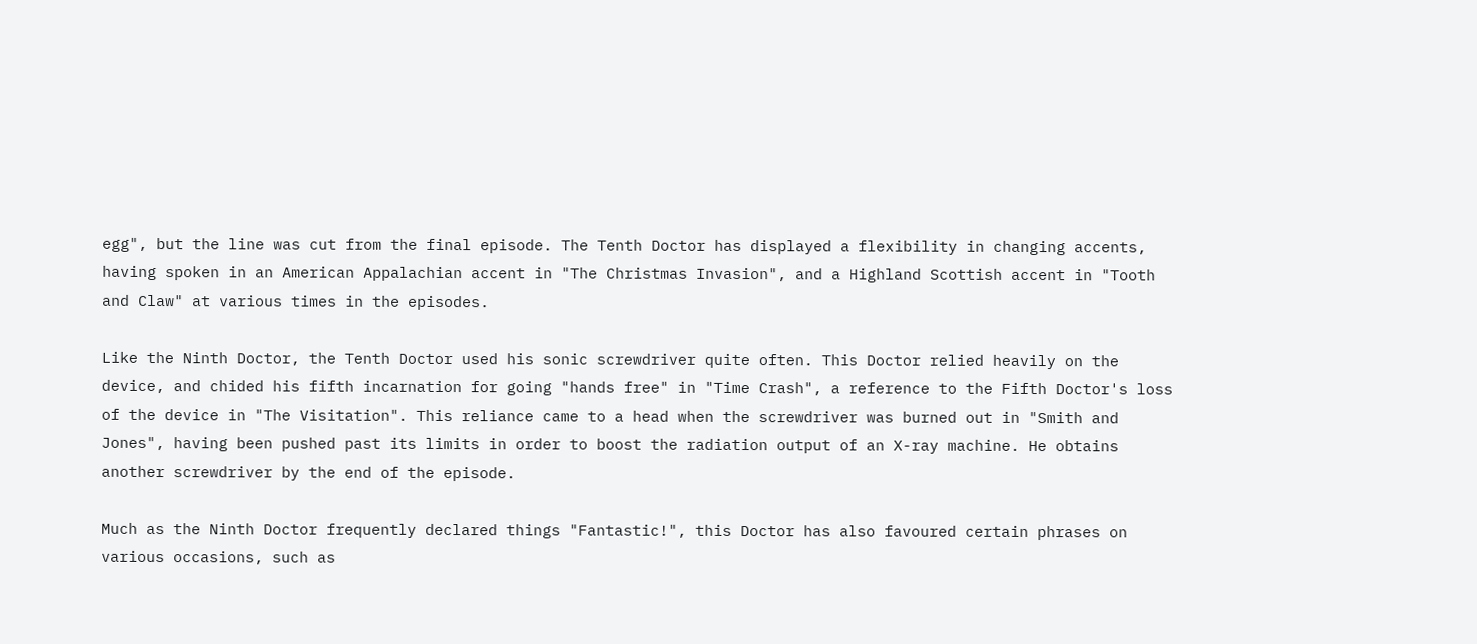egg", but the line was cut from the final episode. The Tenth Doctor has displayed a flexibility in changing accents, having spoken in an American Appalachian accent in "The Christmas Invasion", and a Highland Scottish accent in "Tooth and Claw" at various times in the episodes.

Like the Ninth Doctor, the Tenth Doctor used his sonic screwdriver quite often. This Doctor relied heavily on the device, and chided his fifth incarnation for going "hands free" in "Time Crash", a reference to the Fifth Doctor's loss of the device in "The Visitation". This reliance came to a head when the screwdriver was burned out in "Smith and Jones", having been pushed past its limits in order to boost the radiation output of an X-ray machine. He obtains another screwdriver by the end of the episode.

Much as the Ninth Doctor frequently declared things "Fantastic!", this Doctor has also favoured certain phrases on various occasions, such as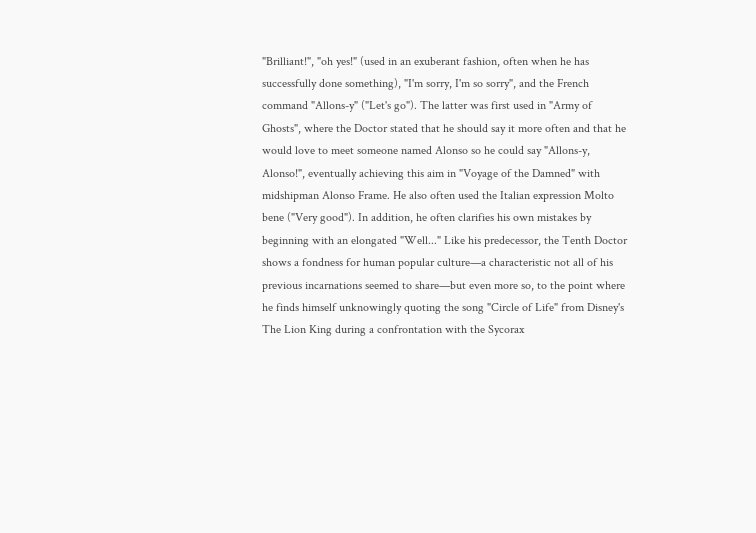"Brilliant!", "oh yes!" (used in an exuberant fashion, often when he has successfully done something), "I'm sorry, I'm so sorry", and the French command "Allons-y" ("Let's go"). The latter was first used in "Army of Ghosts", where the Doctor stated that he should say it more often and that he would love to meet someone named Alonso so he could say "Allons-y, Alonso!", eventually achieving this aim in "Voyage of the Damned" with midshipman Alonso Frame. He also often used the Italian expression Molto bene ("Very good"). In addition, he often clarifies his own mistakes by beginning with an elongated "Well..." Like his predecessor, the Tenth Doctor shows a fondness for human popular culture—a characteristic not all of his previous incarnations seemed to share—but even more so, to the point where he finds himself unknowingly quoting the song "Circle of Life" from Disney's The Lion King during a confrontation with the Sycorax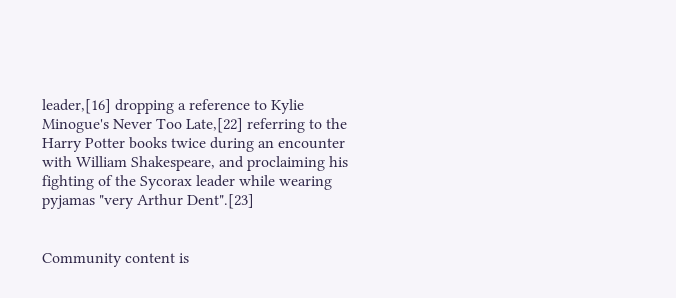leader,[16] dropping a reference to Kylie Minogue's Never Too Late,[22] referring to the Harry Potter books twice during an encounter with William Shakespeare, and proclaiming his fighting of the Sycorax leader while wearing pyjamas "very Arthur Dent".[23]


Community content is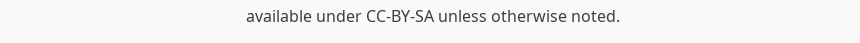available under CC-BY-SA unless otherwise noted.